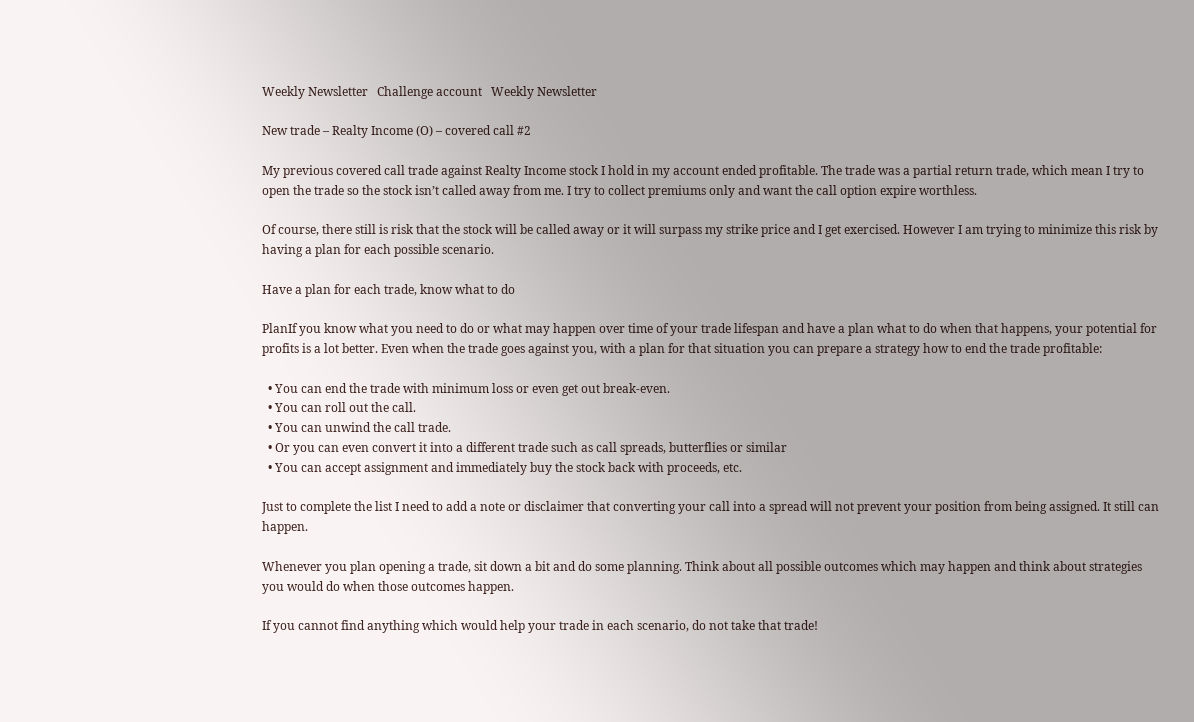Weekly Newsletter   Challenge account   Weekly Newsletter

New trade – Realty Income (O) – covered call #2

My previous covered call trade against Realty Income stock I hold in my account ended profitable. The trade was a partial return trade, which mean I try to open the trade so the stock isn’t called away from me. I try to collect premiums only and want the call option expire worthless.

Of course, there still is risk that the stock will be called away or it will surpass my strike price and I get exercised. However I am trying to minimize this risk by having a plan for each possible scenario.

Have a plan for each trade, know what to do

PlanIf you know what you need to do or what may happen over time of your trade lifespan and have a plan what to do when that happens, your potential for profits is a lot better. Even when the trade goes against you, with a plan for that situation you can prepare a strategy how to end the trade profitable:

  • You can end the trade with minimum loss or even get out break-even.
  • You can roll out the call.
  • You can unwind the call trade.
  • Or you can even convert it into a different trade such as call spreads, butterflies or similar
  • You can accept assignment and immediately buy the stock back with proceeds, etc.

Just to complete the list I need to add a note or disclaimer that converting your call into a spread will not prevent your position from being assigned. It still can happen.

Whenever you plan opening a trade, sit down a bit and do some planning. Think about all possible outcomes which may happen and think about strategies you would do when those outcomes happen.

If you cannot find anything which would help your trade in each scenario, do not take that trade!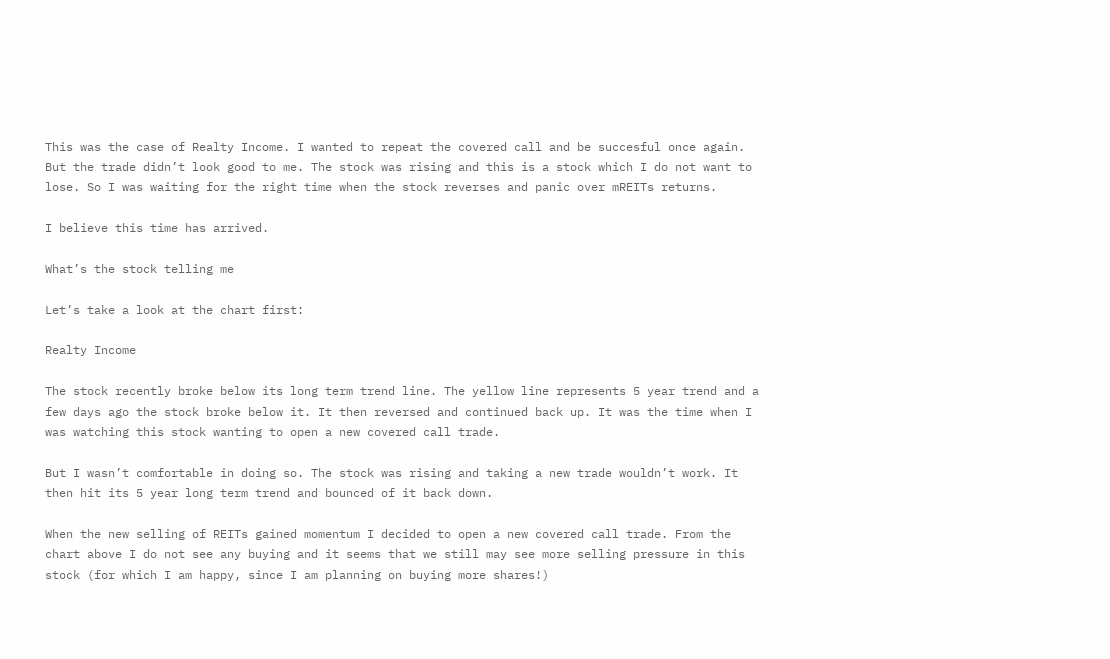This was the case of Realty Income. I wanted to repeat the covered call and be succesful once again. But the trade didn’t look good to me. The stock was rising and this is a stock which I do not want to lose. So I was waiting for the right time when the stock reverses and panic over mREITs returns.

I believe this time has arrived.

What’s the stock telling me

Let’s take a look at the chart first:

Realty Income

The stock recently broke below its long term trend line. The yellow line represents 5 year trend and a few days ago the stock broke below it. It then reversed and continued back up. It was the time when I was watching this stock wanting to open a new covered call trade.

But I wasn’t comfortable in doing so. The stock was rising and taking a new trade wouldn’t work. It then hit its 5 year long term trend and bounced of it back down.

When the new selling of REITs gained momentum I decided to open a new covered call trade. From the chart above I do not see any buying and it seems that we still may see more selling pressure in this stock (for which I am happy, since I am planning on buying more shares!)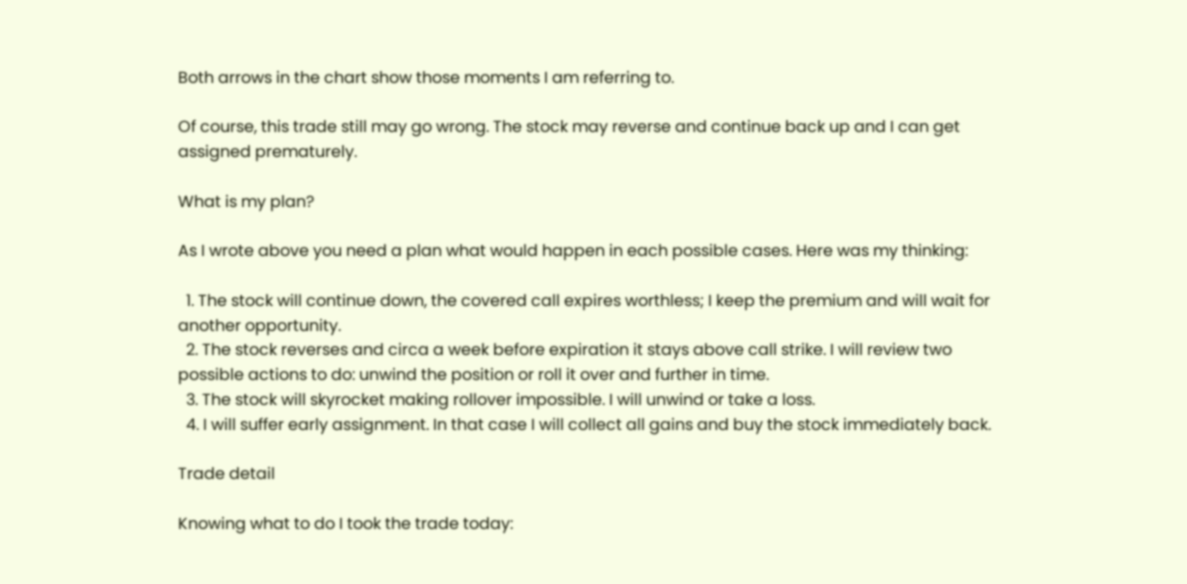Both arrows in the chart show those moments I am referring to.

Of course, this trade still may go wrong. The stock may reverse and continue back up and I can get assigned prematurely.

What is my plan?

As I wrote above you need a plan what would happen in each possible cases. Here was my thinking:

  1. The stock will continue down, the covered call expires worthless; I keep the premium and will wait for another opportunity.
  2. The stock reverses and circa a week before expiration it stays above call strike. I will review two possible actions to do: unwind the position or roll it over and further in time.
  3. The stock will skyrocket making rollover impossible. I will unwind or take a loss.
  4. I will suffer early assignment. In that case I will collect all gains and buy the stock immediately back.

Trade detail

Knowing what to do I took the trade today: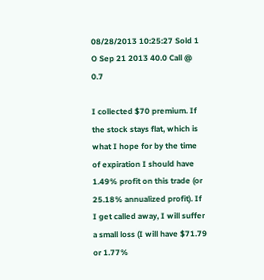08/28/2013 10:25:27 Sold 1 O Sep 21 2013 40.0 Call @ 0.7

I collected $70 premium. If the stock stays flat, which is what I hope for by the time of expiration I should have 1.49% profit on this trade (or 25.18% annualized profit). If I get called away, I will suffer a small loss (I will have $71.79 or 1.77%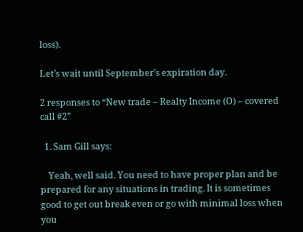loss).

Let’s wait until September’s expiration day.

2 responses to “New trade – Realty Income (O) – covered call #2”

  1. Sam Gill says:

    Yeah, well said. You need to have proper plan and be prepared for any situations in trading. It is sometimes good to get out break even or go with minimal loss when you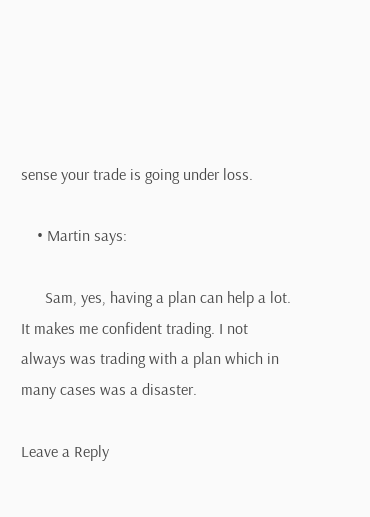sense your trade is going under loss.

    • Martin says:

      Sam, yes, having a plan can help a lot. It makes me confident trading. I not always was trading with a plan which in many cases was a disaster.

Leave a Reply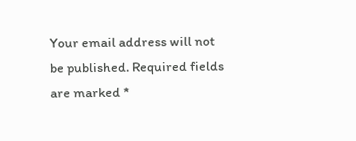Your email address will not be published. Required fields are marked *